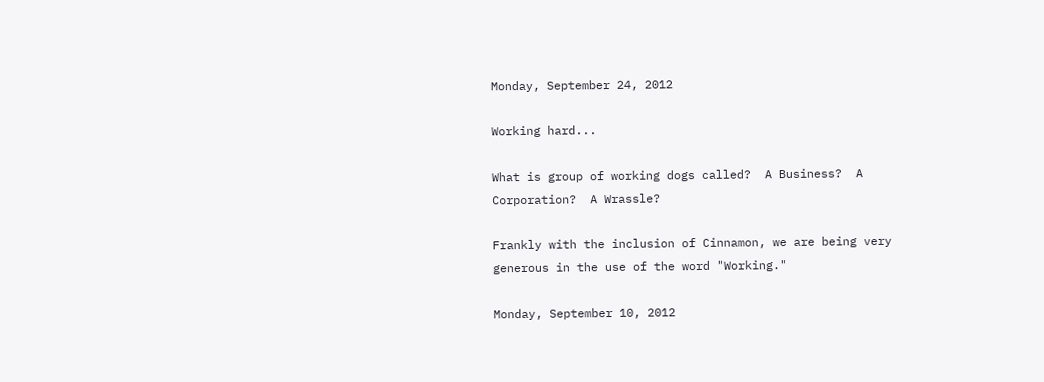Monday, September 24, 2012

Working hard...

What is group of working dogs called?  A Business?  A Corporation?  A Wrassle?

Frankly with the inclusion of Cinnamon, we are being very generous in the use of the word "Working."

Monday, September 10, 2012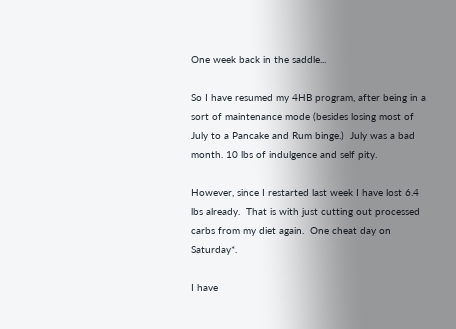One week back in the saddle...

So I have resumed my 4HB program, after being in a sort of maintenance mode (besides losing most of July to a Pancake and Rum binge.)  July was a bad month. 10 lbs of indulgence and self pity.

However, since I restarted last week I have lost 6.4 lbs already.  That is with just cutting out processed carbs from my diet again.  One cheat day on Saturday*.

I have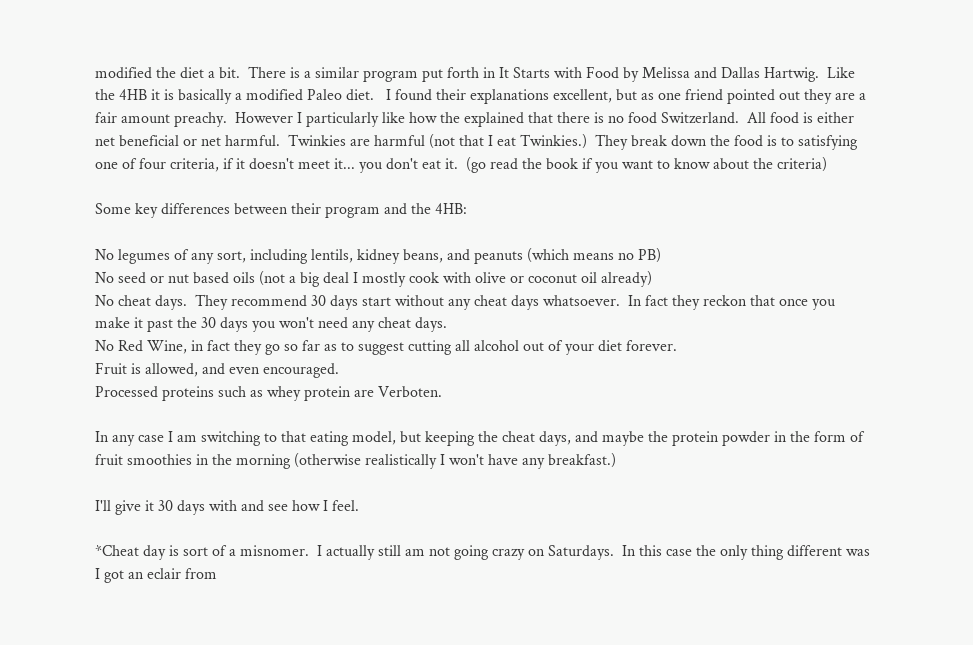modified the diet a bit.  There is a similar program put forth in It Starts with Food by Melissa and Dallas Hartwig.  Like the 4HB it is basically a modified Paleo diet.   I found their explanations excellent, but as one friend pointed out they are a fair amount preachy.  However I particularly like how the explained that there is no food Switzerland.  All food is either net beneficial or net harmful.  Twinkies are harmful (not that I eat Twinkies.)  They break down the food is to satisfying one of four criteria, if it doesn't meet it... you don't eat it.  (go read the book if you want to know about the criteria)

Some key differences between their program and the 4HB:

No legumes of any sort, including lentils, kidney beans, and peanuts (which means no PB)
No seed or nut based oils (not a big deal I mostly cook with olive or coconut oil already)
No cheat days.  They recommend 30 days start without any cheat days whatsoever.  In fact they reckon that once you make it past the 30 days you won't need any cheat days.
No Red Wine, in fact they go so far as to suggest cutting all alcohol out of your diet forever.
Fruit is allowed, and even encouraged.
Processed proteins such as whey protein are Verboten.

In any case I am switching to that eating model, but keeping the cheat days, and maybe the protein powder in the form of fruit smoothies in the morning (otherwise realistically I won't have any breakfast.)

I'll give it 30 days with and see how I feel.

*Cheat day is sort of a misnomer.  I actually still am not going crazy on Saturdays.  In this case the only thing different was I got an eclair from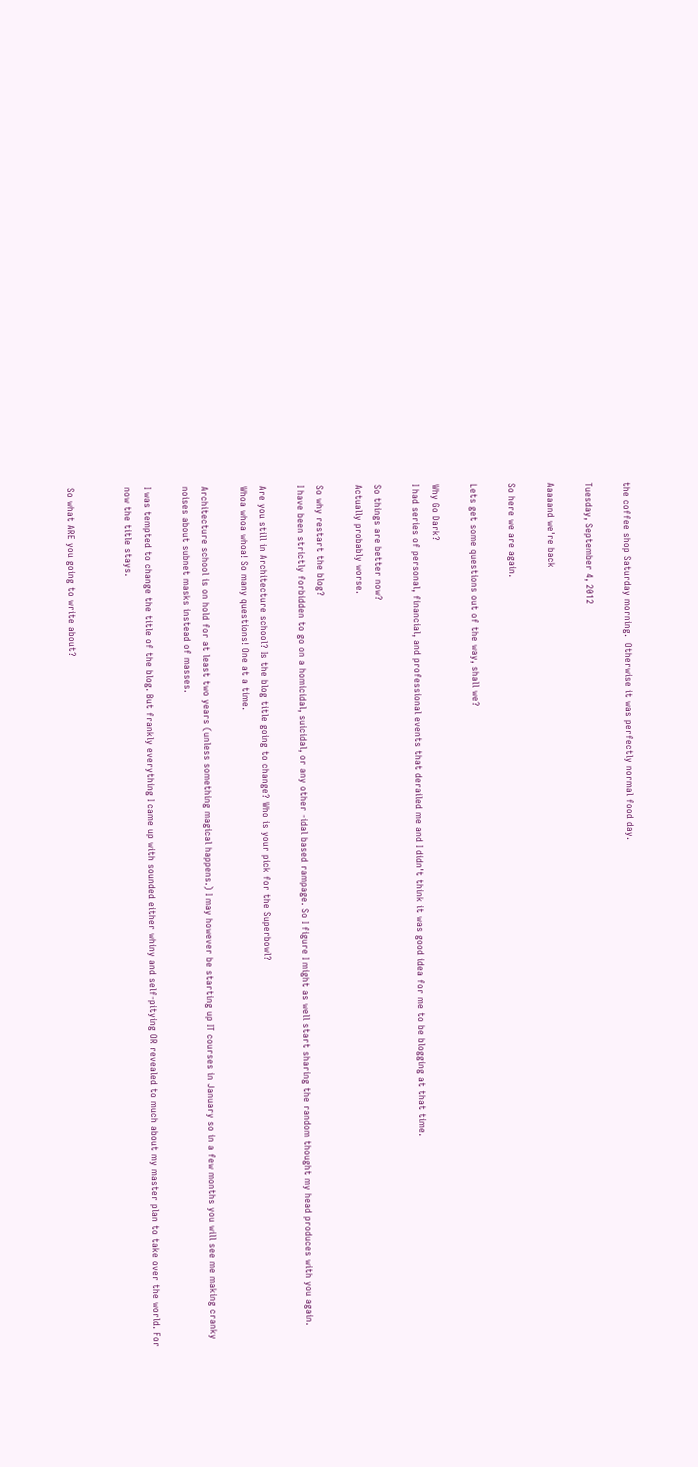the coffee shop Saturday morning.  Otherwise it was perfectly normal food day.

Tuesday, September 4, 2012

Aaaaand we're back

So here we are again.

Lets get some questions out of the way, shall we?

Why Go Dark?
I had series of personal, financial, and professional events that derailed me and I didn't think it was good idea for me to be blogging at that time.

So things are better now?
Actually probably worse.

So why restart the blog?
I have been strictly forbidden to go on a homicidal, suicidal, or any other -idal based rampage. So I figure I might as well start sharing the random thought my head produces with you again.

Are you still in Architecture school? Is the blog title going to change? Who is your pick for the Superbowl?
Whoa whoa whoa! So many questions! One at a time.

Architecture school is on hold for at least two years (unless something magical happens.) I may however be starting up IT courses in January so in a few months you will see me making cranky noises about subnet masks instead of masses.

I was tempted to change the title of the blog. But frankly everything I came up with sounded either whiny and self-pitying OR revealed to much about my master plan to take over the world. For now the title stays.


So what ARE you going to write about?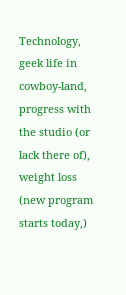Technology, geek life in cowboy-land, progress with the studio (or lack there of), weight loss (new program starts today,)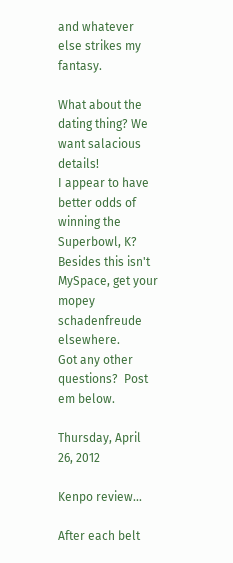and whatever else strikes my fantasy.

What about the dating thing? We want salacious details!
I appear to have better odds of winning the Superbowl, K? Besides this isn't MySpace, get your mopey schadenfreude elsewhere.
Got any other questions?  Post em below.

Thursday, April 26, 2012

Kenpo review...

After each belt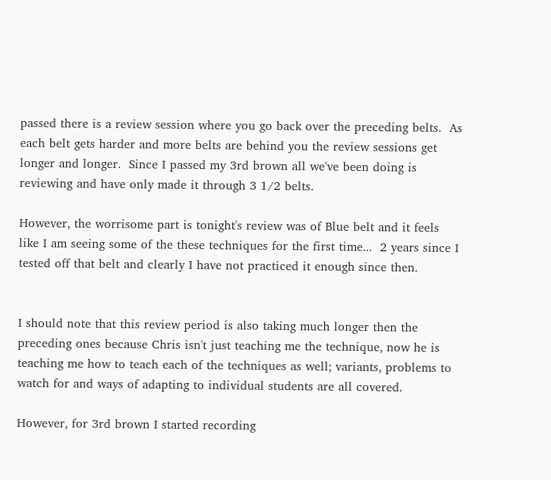passed there is a review session where you go back over the preceding belts.  As each belt gets harder and more belts are behind you the review sessions get longer and longer.  Since I passed my 3rd brown all we've been doing is reviewing and have only made it through 3 1/2 belts.

However, the worrisome part is tonight's review was of Blue belt and it feels like I am seeing some of the these techniques for the first time...  2 years since I tested off that belt and clearly I have not practiced it enough since then.


I should note that this review period is also taking much longer then the preceding ones because Chris isn't just teaching me the technique, now he is teaching me how to teach each of the techniques as well; variants, problems to watch for and ways of adapting to individual students are all covered.

However, for 3rd brown I started recording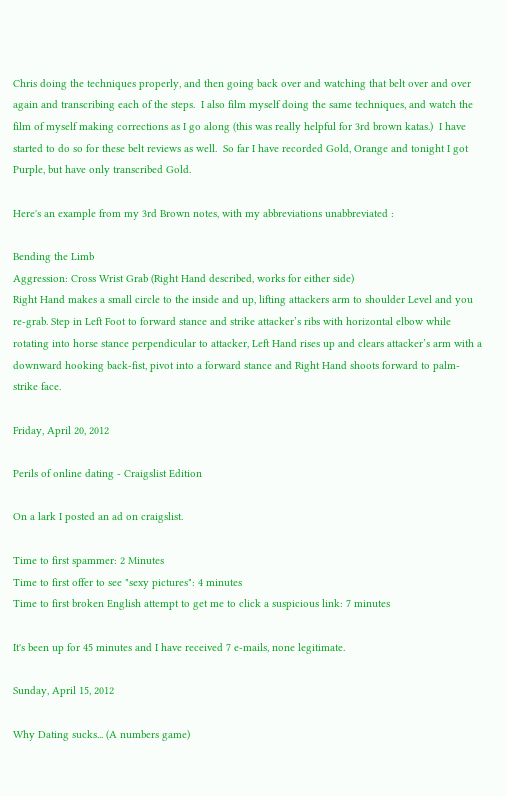Chris doing the techniques properly, and then going back over and watching that belt over and over again and transcribing each of the steps.  I also film myself doing the same techniques, and watch the film of myself making corrections as I go along (this was really helpful for 3rd brown katas.)  I have started to do so for these belt reviews as well.  So far I have recorded Gold, Orange and tonight I got Purple, but have only transcribed Gold.

Here's an example from my 3rd Brown notes, with my abbreviations unabbreviated :

Bending the Limb
Aggression: Cross Wrist Grab (Right Hand described, works for either side)
Right Hand makes a small circle to the inside and up, lifting attackers arm to shoulder Level and you re-grab. Step in Left Foot to forward stance and strike attacker’s ribs with horizontal elbow while rotating into horse stance perpendicular to attacker, Left Hand rises up and clears attacker’s arm with a downward hooking back-fist, pivot into a forward stance and Right Hand shoots forward to palm-strike face.

Friday, April 20, 2012

Perils of online dating - Craigslist Edition

On a lark I posted an ad on craigslist.

Time to first spammer: 2 Minutes
Time to first offer to see "sexy pictures": 4 minutes
Time to first broken English attempt to get me to click a suspicious link: 7 minutes

It's been up for 45 minutes and I have received 7 e-mails, none legitimate.

Sunday, April 15, 2012

Why Dating sucks... (A numbers game)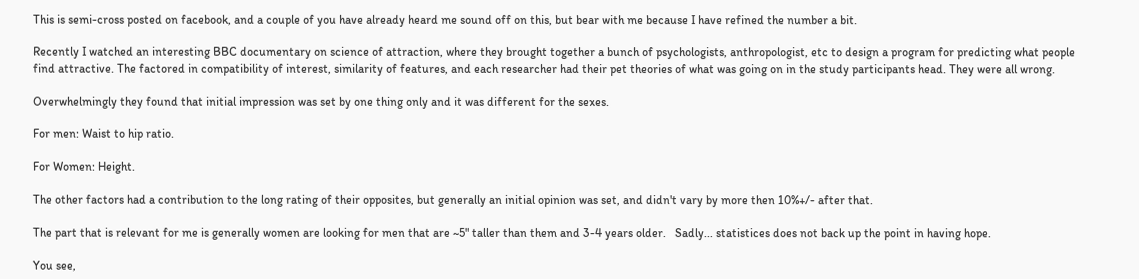This is semi-cross posted on facebook, and a couple of you have already heard me sound off on this, but bear with me because I have refined the number a bit.

Recently I watched an interesting BBC documentary on science of attraction, where they brought together a bunch of psychologists, anthropologist, etc to design a program for predicting what people find attractive. The factored in compatibility of interest, similarity of features, and each researcher had their pet theories of what was going on in the study participants head. They were all wrong.

Overwhelmingly they found that initial impression was set by one thing only and it was different for the sexes.

For men: Waist to hip ratio.

For Women: Height.

The other factors had a contribution to the long rating of their opposites, but generally an initial opinion was set, and didn't vary by more then 10%+/- after that.

The part that is relevant for me is generally women are looking for men that are ~5" taller than them and 3-4 years older.   Sadly... statistices does not back up the point in having hope.

You see,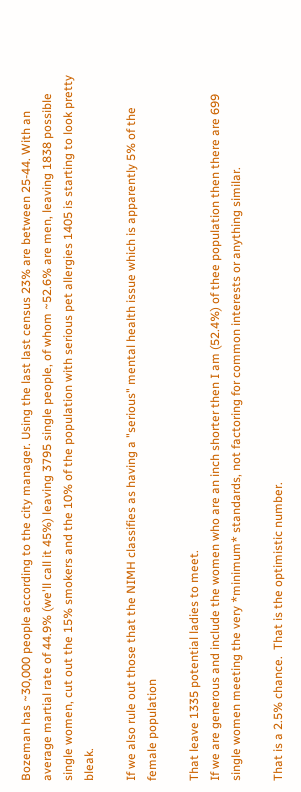Bozeman has ~30,000 people according to the city manager. Using the last last census 23% are between 25-44. With an average martial rate of 44.9% (we'll call it 45%) leaving 3795 single people, of whom ~52.6% are men, leaving 1838 possible single women, cut out the 15% smokers and the 10% of the population with serious pet allergies 1405 is starting to look pretty bleak.

If we also rule out those that the NIMH classifies as having a "serious" mental health issue which is apparently 5% of the female population

That leave 1335 potential ladies to meet.
If we are generous and include the women who are an inch shorter then I am (52.4%) of thee population then there are 699 single women meeting the very *minimum* standards, not factoring for common interests or anything similar.

That is a 2.5% chance.  That is the optimistic number.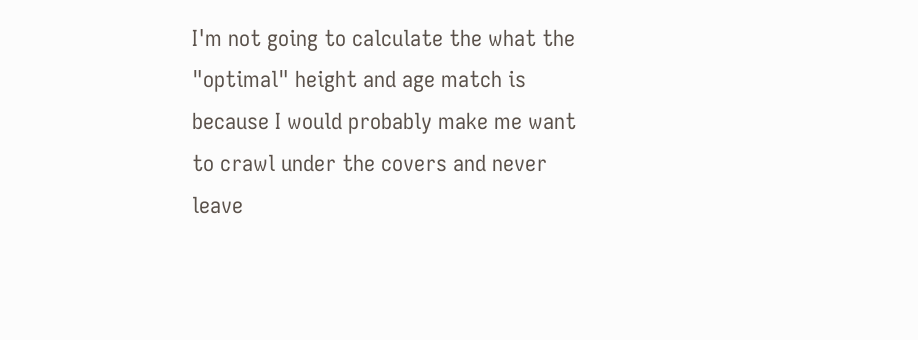I'm not going to calculate the what the "optimal" height and age match is because I would probably make me want to crawl under the covers and never leave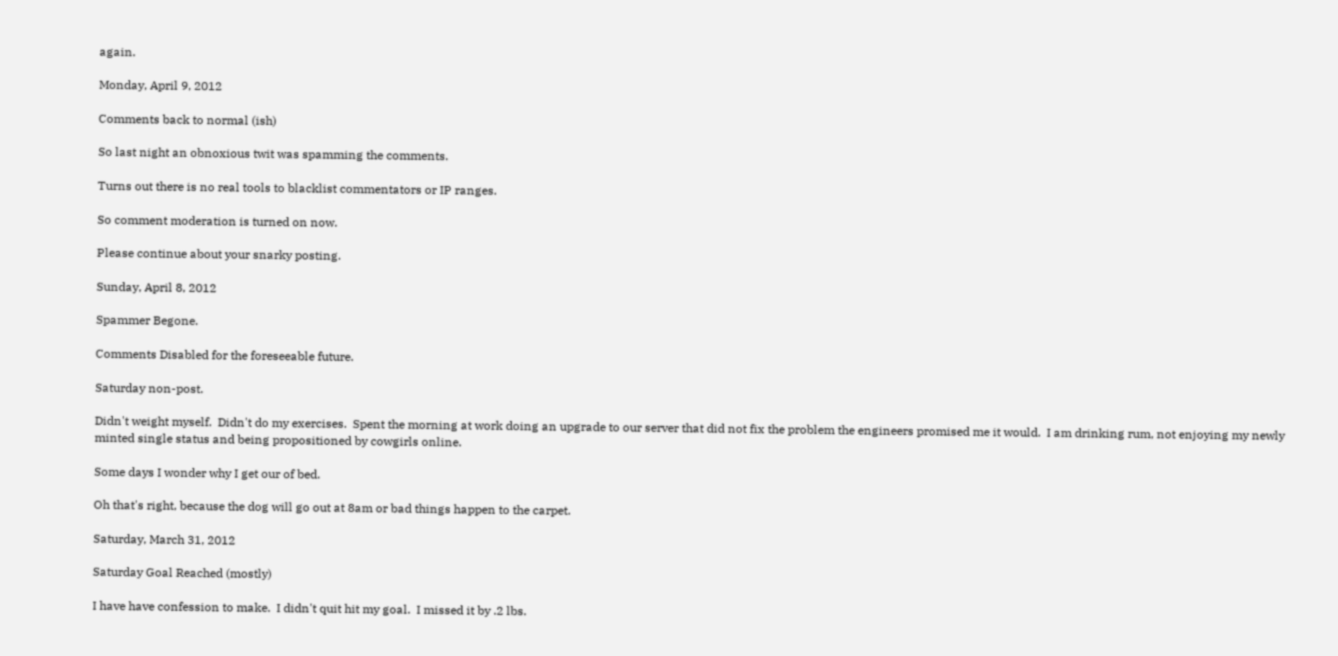again.

Monday, April 9, 2012

Comments back to normal (ish)

So last night an obnoxious twit was spamming the comments.

Turns out there is no real tools to blacklist commentators or IP ranges.

So comment moderation is turned on now.

Please continue about your snarky posting.

Sunday, April 8, 2012

Spammer Begone.

Comments Disabled for the foreseeable future.

Saturday non-post.

Didn't weight myself.  Didn't do my exercises.  Spent the morning at work doing an upgrade to our server that did not fix the problem the engineers promised me it would.  I am drinking rum, not enjoying my newly minted single status and being propositioned by cowgirls online.

Some days I wonder why I get our of bed.

Oh that's right, because the dog will go out at 8am or bad things happen to the carpet.

Saturday, March 31, 2012

Saturday Goal Reached (mostly)

I have have confession to make.  I didn't quit hit my goal.  I missed it by .2 lbs.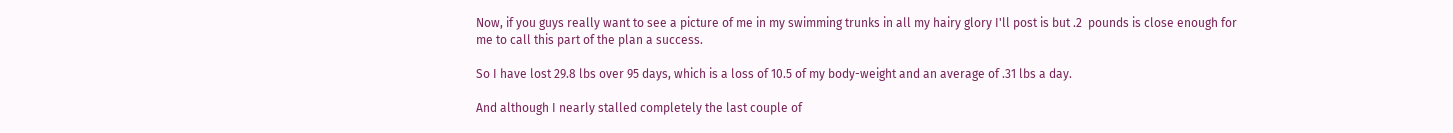Now, if you guys really want to see a picture of me in my swimming trunks in all my hairy glory I'll post is but .2  pounds is close enough for me to call this part of the plan a success.

So I have lost 29.8 lbs over 95 days, which is a loss of 10.5 of my body-weight and an average of .31 lbs a day.

And although I nearly stalled completely the last couple of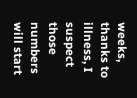weeks, thanks to illness, I suspect those numbers will start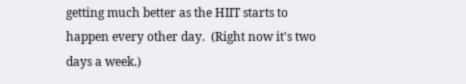getting much better as the HIIT starts to happen every other day.  (Right now it's two days a week.)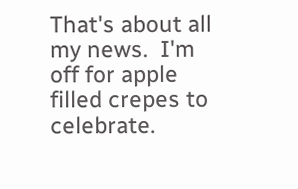That's about all my news.  I'm off for apple filled crepes to celebrate.